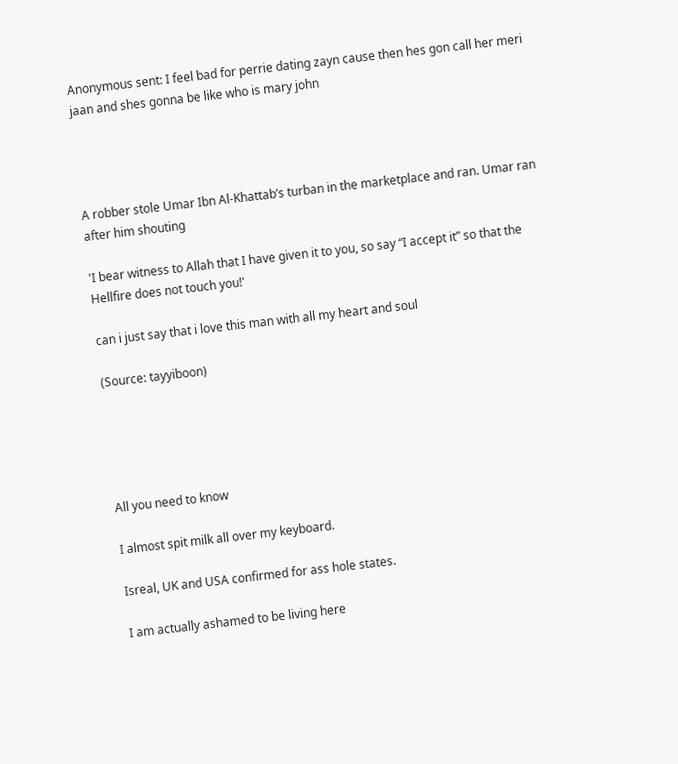Anonymous sent: I feel bad for perrie dating zayn cause then hes gon call her meri jaan and shes gonna be like who is mary john




A robber stole Umar Ibn Al-Khattab’s turban in the marketplace and ran. Umar ran after him shouting

'I bear witness to Allah that I have given it to you, so say “I accept it” so that the Hellfire does not touch you!'

can i just say that i love this man with all my heart and soul

(Source: tayyiboon)





All you need to know

I almost spit milk all over my keyboard.

Isreal, UK and USA confirmed for ass hole states.

I am actually ashamed to be living here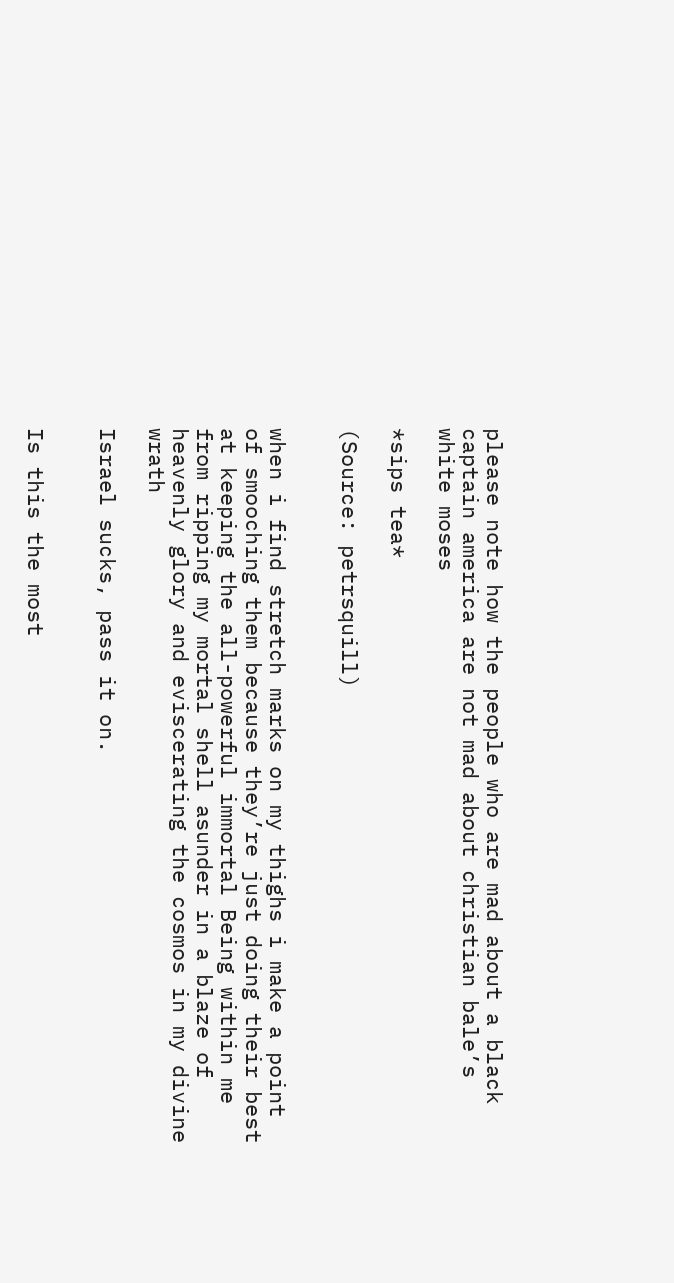please note how the people who are mad about a black captain america are not mad about christian bale’s white moses

*sips tea*

(Source: petrsquill)


when i find stretch marks on my thighs i make a point of smooching them because they’re just doing their best at keeping the all-powerful immortal Being within me from ripping my mortal shell asunder in a blaze of heavenly glory and eviscerating the cosmos in my divine wrath

Israel sucks, pass it on.


Is this the most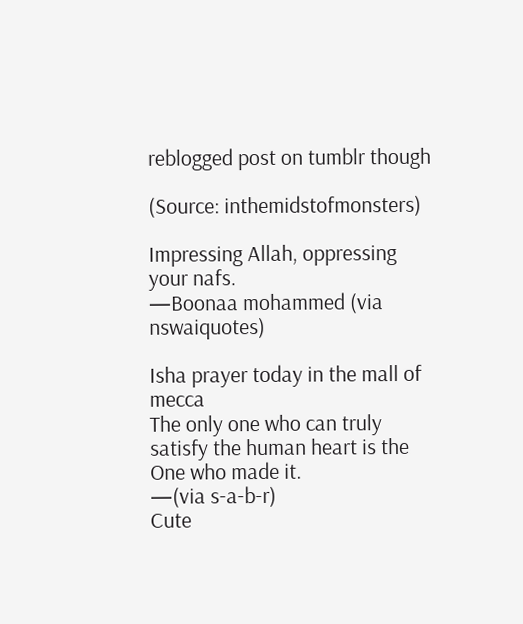reblogged post on tumblr though

(Source: inthemidstofmonsters)

Impressing Allah, oppressing your nafs.
—Boonaa mohammed (via nswaiquotes)

Isha prayer today in the mall of mecca
The only one who can truly satisfy the human heart is the One who made it.
—(via s-a-b-r)
Cute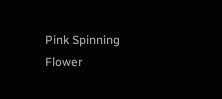Pink Spinning Flower